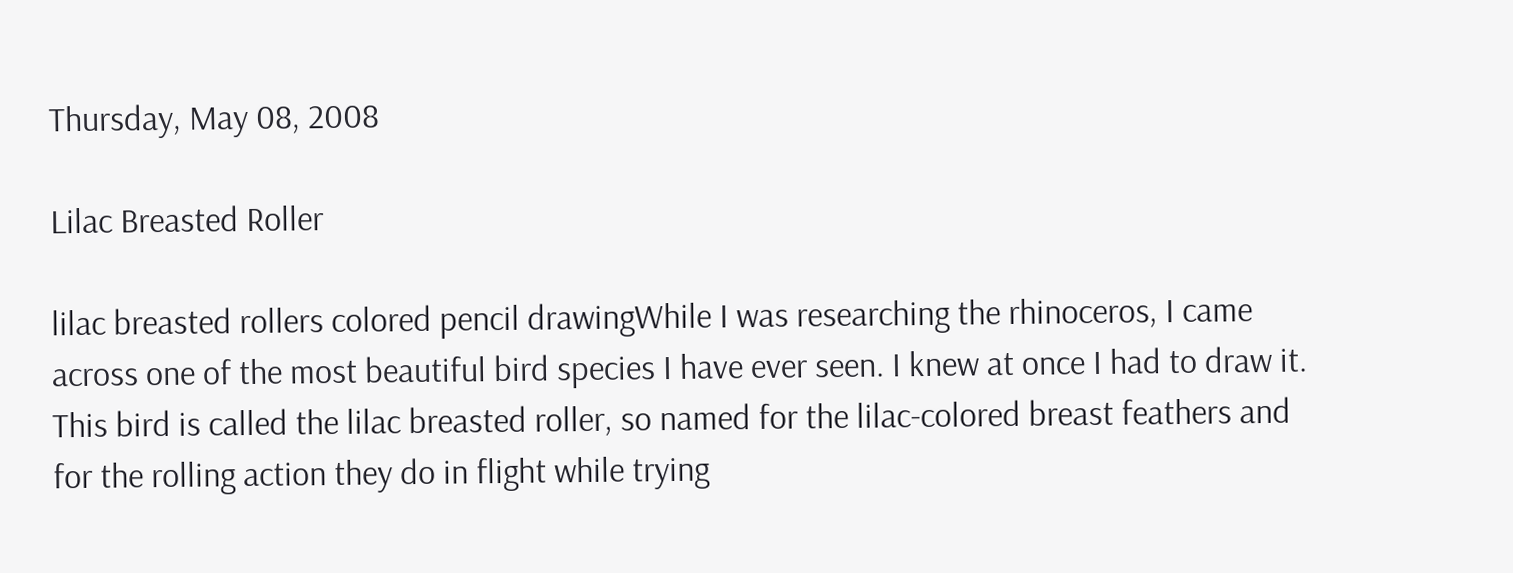Thursday, May 08, 2008

Lilac Breasted Roller

lilac breasted rollers colored pencil drawingWhile I was researching the rhinoceros, I came across one of the most beautiful bird species I have ever seen. I knew at once I had to draw it. This bird is called the lilac breasted roller, so named for the lilac-colored breast feathers and for the rolling action they do in flight while trying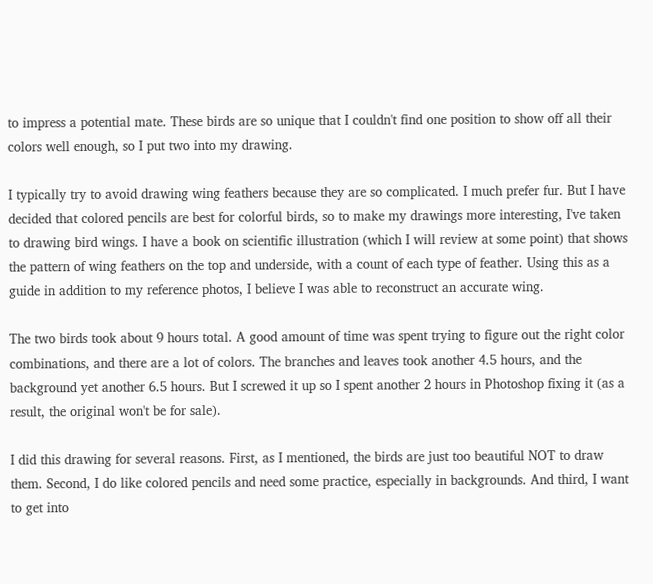to impress a potential mate. These birds are so unique that I couldn't find one position to show off all their colors well enough, so I put two into my drawing.

I typically try to avoid drawing wing feathers because they are so complicated. I much prefer fur. But I have decided that colored pencils are best for colorful birds, so to make my drawings more interesting, I've taken to drawing bird wings. I have a book on scientific illustration (which I will review at some point) that shows the pattern of wing feathers on the top and underside, with a count of each type of feather. Using this as a guide in addition to my reference photos, I believe I was able to reconstruct an accurate wing.

The two birds took about 9 hours total. A good amount of time was spent trying to figure out the right color combinations, and there are a lot of colors. The branches and leaves took another 4.5 hours, and the background yet another 6.5 hours. But I screwed it up so I spent another 2 hours in Photoshop fixing it (as a result, the original won't be for sale).

I did this drawing for several reasons. First, as I mentioned, the birds are just too beautiful NOT to draw them. Second, I do like colored pencils and need some practice, especially in backgrounds. And third, I want to get into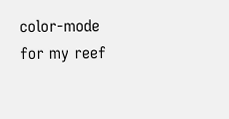color-mode for my reef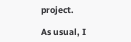project.

As usual, I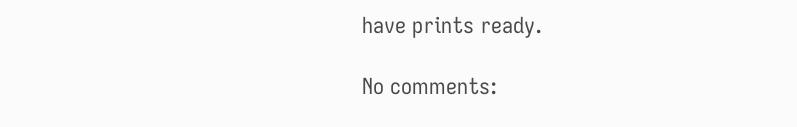have prints ready.

No comments: